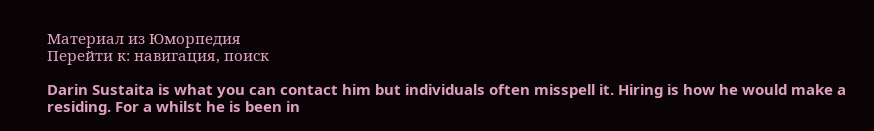Материал из Юморпедия
Перейти к: навигация, поиск

Darin Sustaita is what you can contact him but individuals often misspell it. Hiring is how he would make a residing. For a whilst he is been in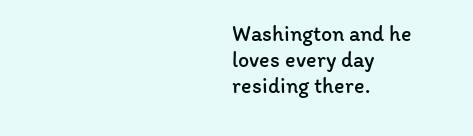Washington and he loves every day residing there.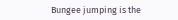Bungee jumping is the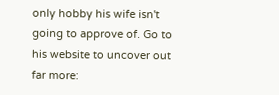only hobby his wife isn't going to approve of. Go to his website to uncover out far more: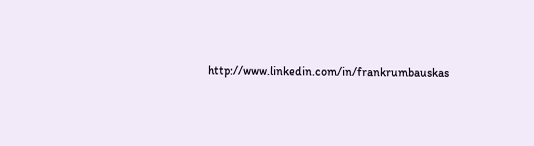http://www.linkedin.com/in/frankrumbauskas